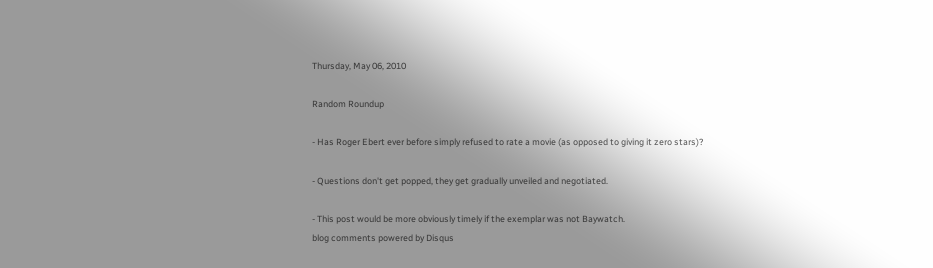Thursday, May 06, 2010

Random Roundup

- Has Roger Ebert ever before simply refused to rate a movie (as opposed to giving it zero stars)?

- Questions don't get popped, they get gradually unveiled and negotiated.

- This post would be more obviously timely if the exemplar was not Baywatch.
blog comments powered by Disqus